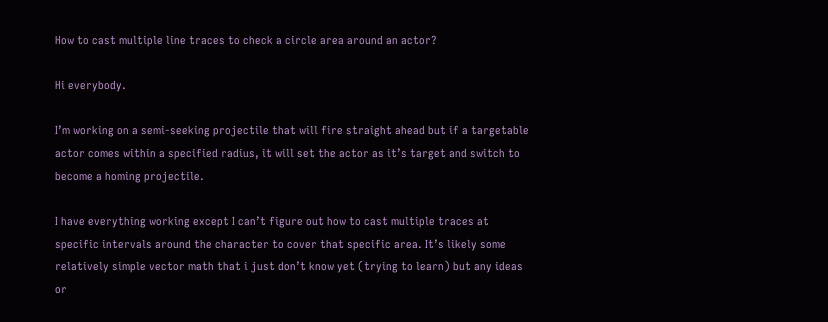How to cast multiple line traces to check a circle area around an actor?

Hi everybody.

I’m working on a semi-seeking projectile that will fire straight ahead but if a targetable actor comes within a specified radius, it will set the actor as it’s target and switch to become a homing projectile.

I have everything working except I can’t figure out how to cast multiple traces at specific intervals around the character to cover that specific area. It’s likely some relatively simple vector math that i just don’t know yet (trying to learn) but any ideas or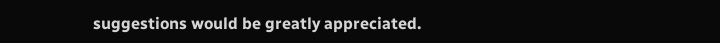suggestions would be greatly appreciated.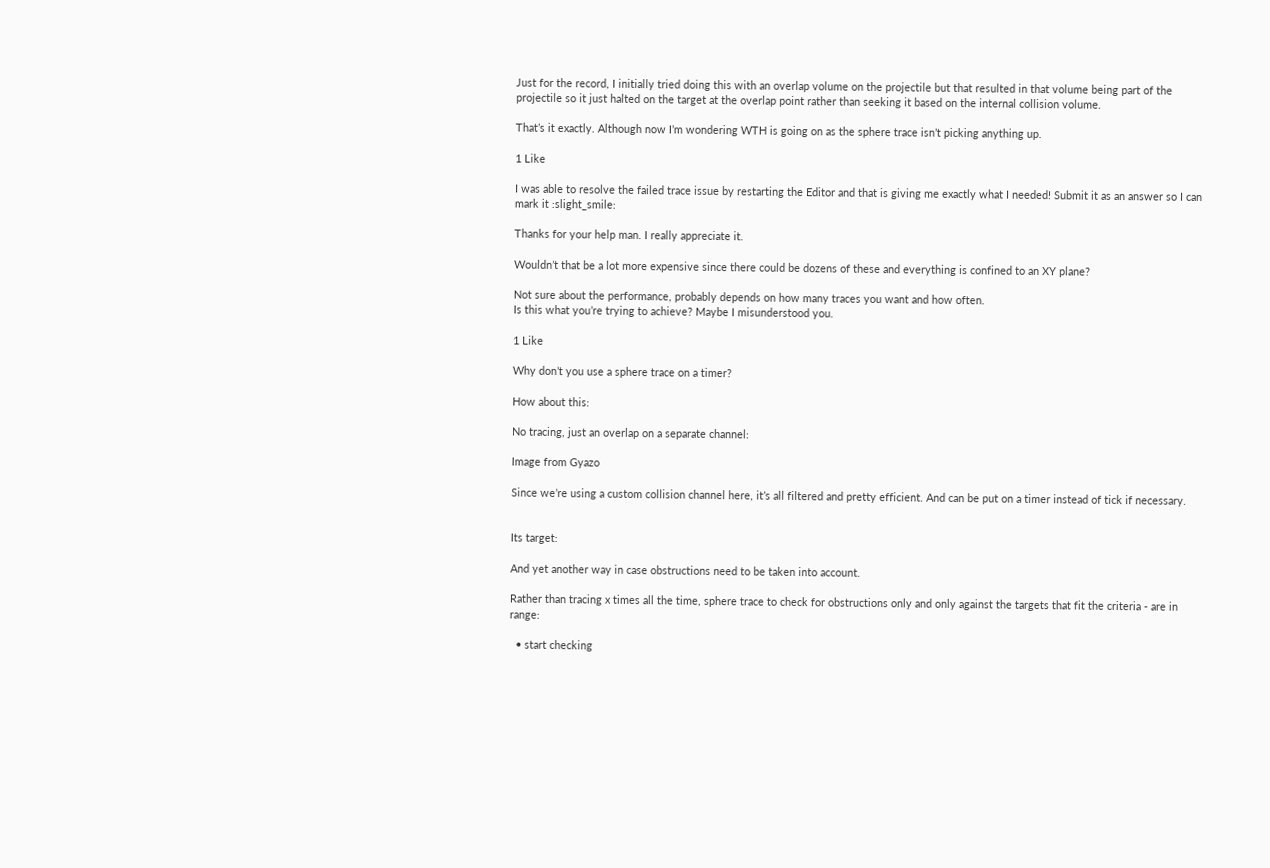Just for the record, I initially tried doing this with an overlap volume on the projectile but that resulted in that volume being part of the projectile so it just halted on the target at the overlap point rather than seeking it based on the internal collision volume.

That’s it exactly. Although now I’m wondering WTH is going on as the sphere trace isn’t picking anything up.

1 Like

I was able to resolve the failed trace issue by restarting the Editor and that is giving me exactly what I needed! Submit it as an answer so I can mark it :slight_smile:

Thanks for your help man. I really appreciate it.

Wouldn’t that be a lot more expensive since there could be dozens of these and everything is confined to an XY plane?

Not sure about the performance, probably depends on how many traces you want and how often.
Is this what you’re trying to achieve? Maybe I misunderstood you.

1 Like

Why don’t you use a sphere trace on a timer?

How about this:

No tracing, just an overlap on a separate channel:

Image from Gyazo

Since we’re using a custom collision channel here, it’s all filtered and pretty efficient. And can be put on a timer instead of tick if necessary.


Its target:

And yet another way in case obstructions need to be taken into account.

Rather than tracing x times all the time, sphere trace to check for obstructions only and only against the targets that fit the criteria - are in range:

  • start checking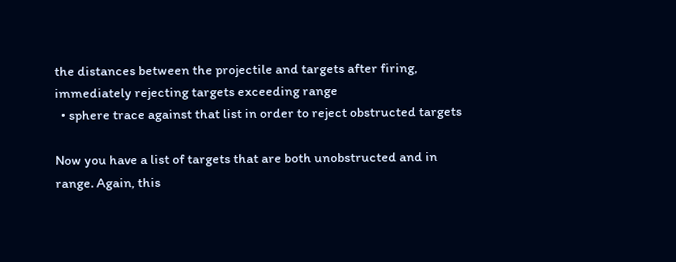the distances between the projectile and targets after firing, immediately rejecting targets exceeding range
  • sphere trace against that list in order to reject obstructed targets

Now you have a list of targets that are both unobstructed and in range. Again, this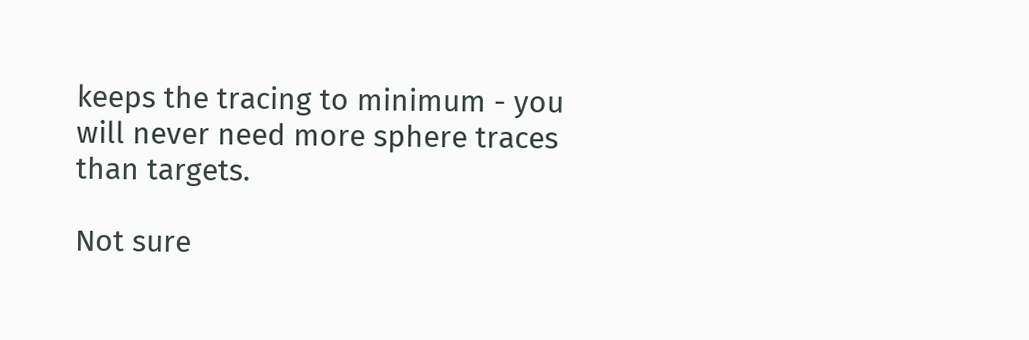keeps the tracing to minimum - you will never need more sphere traces than targets.

Not sure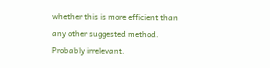whether this is more efficient than any other suggested method. Probably irrelevant.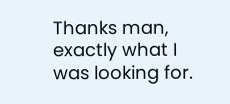Thanks man, exactly what I was looking for.